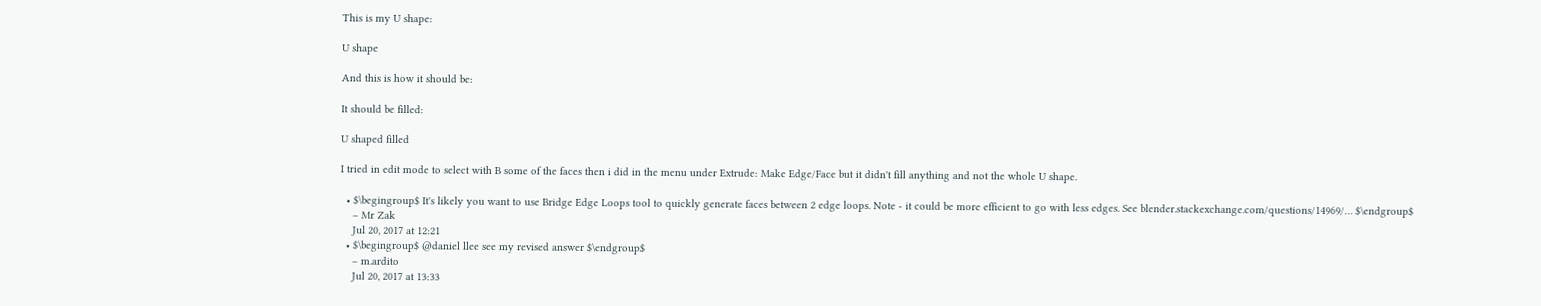This is my U shape:

U shape

And this is how it should be:

It should be filled:

U shaped filled

I tried in edit mode to select with B some of the faces then i did in the menu under Extrude: Make Edge/Face but it didn't fill anything and not the whole U shape.

  • $\begingroup$ It's likely you want to use Bridge Edge Loops tool to quickly generate faces between 2 edge loops. Note - it could be more efficient to go with less edges. See blender.stackexchange.com/questions/14969/… $\endgroup$
    – Mr Zak
    Jul 20, 2017 at 12:21
  • $\begingroup$ @daniel llee see my revised answer $\endgroup$
    – m.ardito
    Jul 20, 2017 at 13:33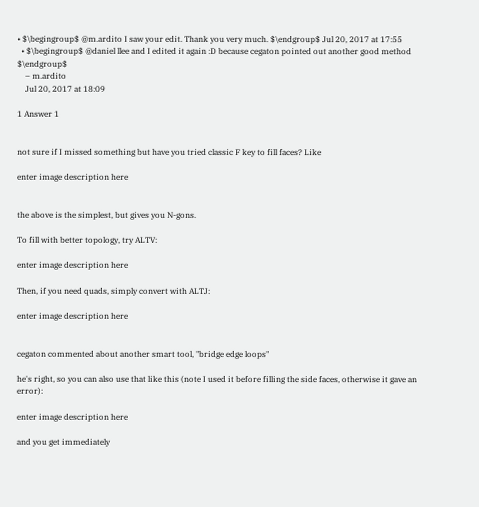• $\begingroup$ @m.ardito I saw your edit. Thank you very much. $\endgroup$ Jul 20, 2017 at 17:55
  • $\begingroup$ @daniel llee and I edited it again :D because cegaton pointed out another good method $\endgroup$
    – m.ardito
    Jul 20, 2017 at 18:09

1 Answer 1


not sure if I missed something but have you tried classic F key to fill faces? Like

enter image description here


the above is the simplest, but gives you N-gons.

To fill with better topology, try ALTV:

enter image description here

Then, if you need quads, simply convert with ALTJ:

enter image description here


cegaton commented about another smart tool, "bridge edge loops"

he's right, so you can also use that like this (note I used it before filling the side faces, otherwise it gave an error):

enter image description here

and you get immediately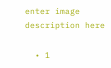enter image description here

  • 1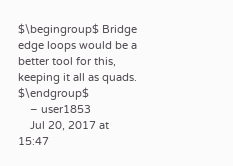$\begingroup$ Bridge edge loops would be a better tool for this, keeping it all as quads. $\endgroup$
    – user1853
    Jul 20, 2017 at 15:47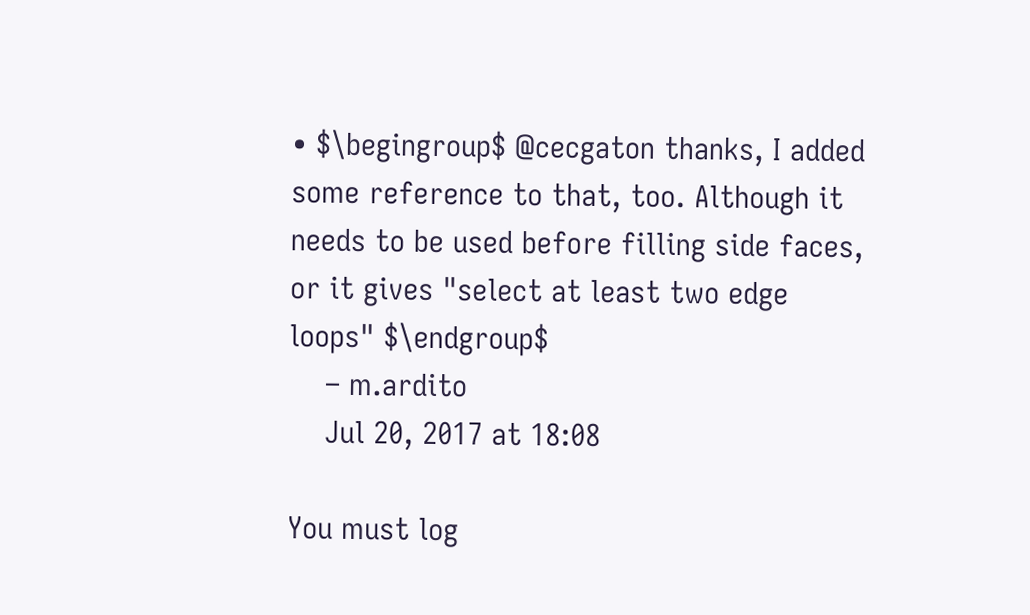• $\begingroup$ @cecgaton thanks, I added some reference to that, too. Although it needs to be used before filling side faces, or it gives "select at least two edge loops" $\endgroup$
    – m.ardito
    Jul 20, 2017 at 18:08

You must log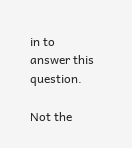in to answer this question.

Not the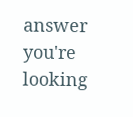answer you're looking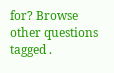for? Browse other questions tagged .